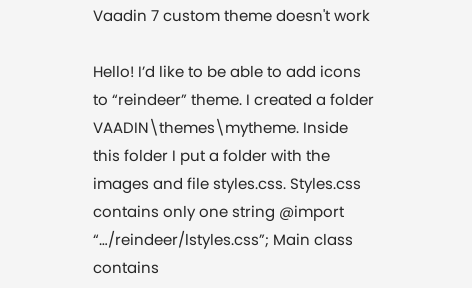Vaadin 7 custom theme doesn't work

Hello! I’d like to be able to add icons to “reindeer” theme. I created a folder VAADIN\themes\mytheme. Inside this folder I put a folder with the images and file styles.css. Styles.css contains only one string @import “…/reindeer/lstyles.css”; Main class contains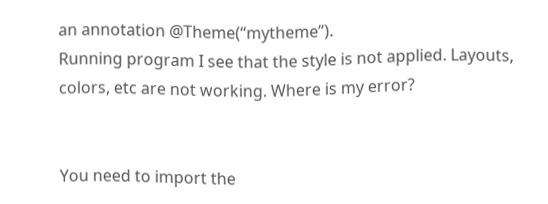an annotation @Theme(“mytheme”).
Running program I see that the style is not applied. Layouts, colors, etc are not working. Where is my error?


You need to import the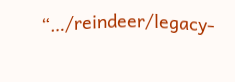“…/reindeer/legacy-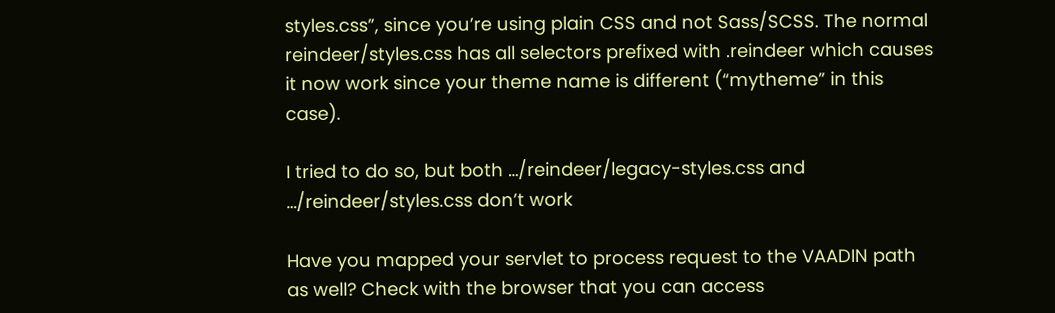styles.css”, since you’re using plain CSS and not Sass/SCSS. The normal reindeer/styles.css has all selectors prefixed with .reindeer which causes it now work since your theme name is different (“mytheme” in this case).

I tried to do so, but both …/reindeer/legacy-styles.css and …/reindeer/styles.css don’t work

Have you mapped your servlet to process request to the VAADIN path as well? Check with the browser that you can access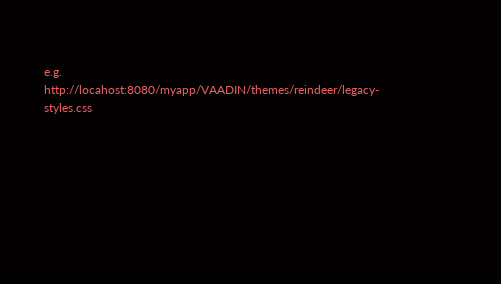e.g. http://locahost:8080/myapp/VAADIN/themes/reindeer/legacy-styles.css